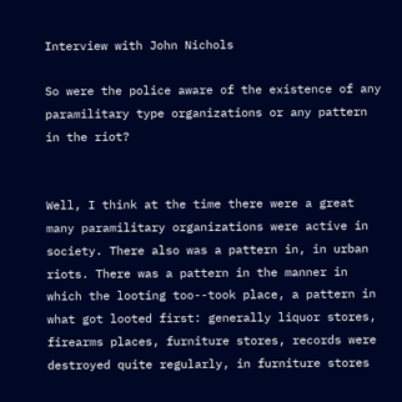Interview with John Nichols

So were the police aware of the existence of any paramilitary type organizations or any pattern in the riot?


Well, I think at the time there were a great many paramilitary organizations were active in society. There also was a pattern in, in urban riots. There was a pattern in the manner in which the looting too--took place, a pattern in what got looted first: generally liquor stores, firearms places, furniture stores, records were destroyed quite regularly, in furniture stores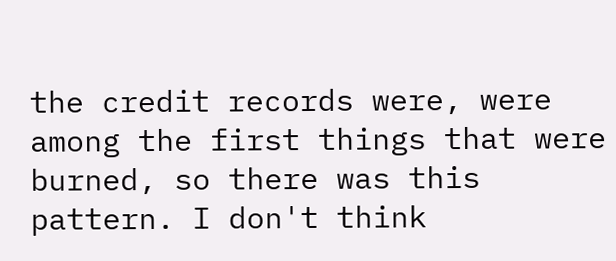the credit records were, were among the first things that were burned, so there was this pattern. I don't think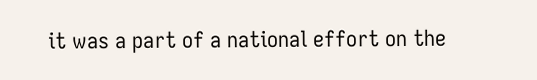it was a part of a national effort on the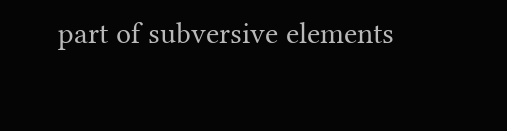part of subversive elements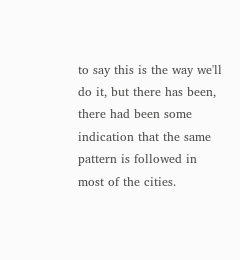to say this is the way we'll do it, but there has been, there had been some indication that the same pattern is followed in most of the cities.